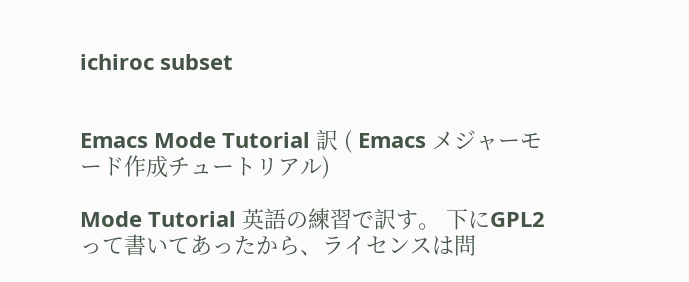ichiroc subset


Emacs Mode Tutorial 訳 ( Emacs メジャーモード作成チュートリアル)

Mode Tutorial 英語の練習で訳す。 下にGPL2って書いてあったから、ライセンスは問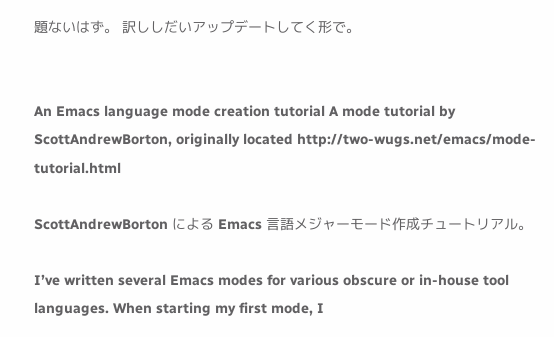題ないはず。 訳ししだいアップデートしてく形で。


An Emacs language mode creation tutorial A mode tutorial by ScottAndrewBorton, originally located http://two-wugs.net/emacs/mode-tutorial.html

ScottAndrewBorton による Emacs 言語メジャーモード作成チュートリアル。

I’ve written several Emacs modes for various obscure or in-house tool languages. When starting my first mode, I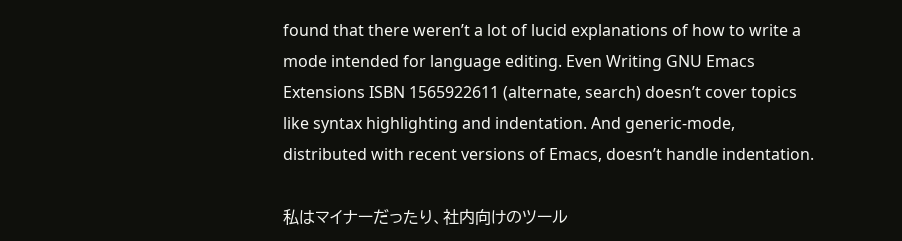found that there weren’t a lot of lucid explanations of how to write a mode intended for language editing. Even Writing GNU Emacs Extensions ISBN 1565922611 (alternate, search) doesn’t cover topics like syntax highlighting and indentation. And generic-mode, distributed with recent versions of Emacs, doesn’t handle indentation.

私はマイナーだったり、社内向けのツール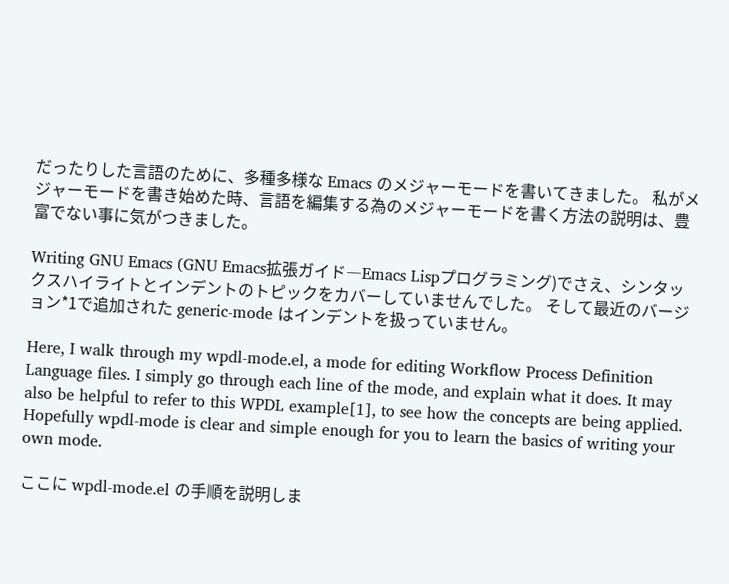だったりした言語のために、多種多様な Emacs のメジャーモードを書いてきました。 私がメジャーモードを書き始めた時、言語を編集する為のメジャーモードを書く方法の説明は、豊富でない事に気がつきました。

Writing GNU Emacs (GNU Emacs拡張ガイド―Emacs Lispプログラミング)でさえ、シンタックスハイライトとインデントのトピックをカバーしていませんでした。 そして最近のバージョン*1で追加された generic-mode はインデントを扱っていません。

Here, I walk through my wpdl-mode.el, a mode for editing Workflow Process Definition Language files. I simply go through each line of the mode, and explain what it does. It may also be helpful to refer to this WPDL example[1], to see how the concepts are being applied. Hopefully wpdl-mode is clear and simple enough for you to learn the basics of writing your own mode.

ここに wpdl-mode.el の手順を説明しま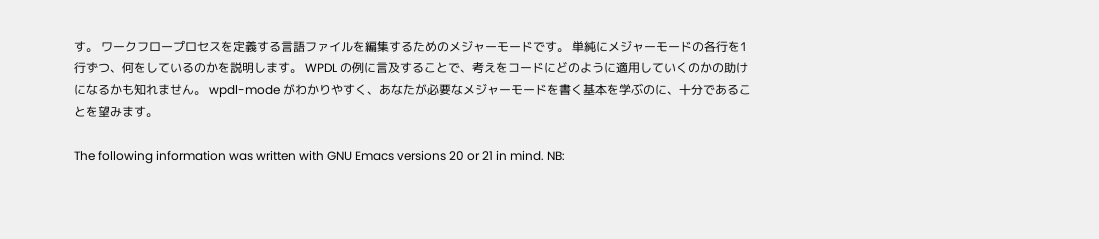す。 ワークフロープロセスを定義する言語ファイルを編集するためのメジャーモードです。 単純にメジャーモードの各行を1行ずつ、何をしているのかを説明します。 WPDL の例に言及することで、考えをコードにどのように適用していくのかの助けになるかも知れません。 wpdl-mode がわかりやすく、あなたが必要なメジャーモードを書く基本を学ぶのに、十分であることを望みます。

The following information was written with GNU Emacs versions 20 or 21 in mind. NB: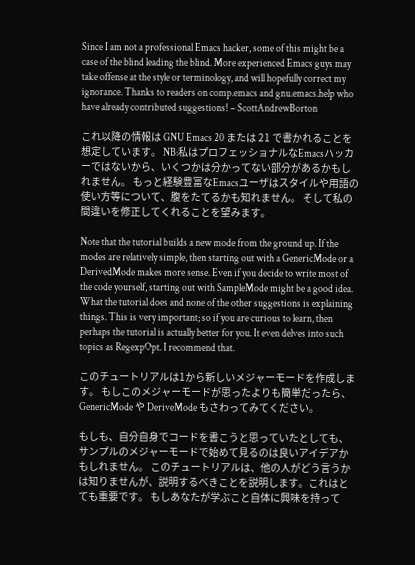Since I am not a professional Emacs hacker, some of this might be a case of the blind leading the blind. More experienced Emacs guys may take offense at the style or terminology, and will hopefully correct my ignorance. Thanks to readers on comp.emacs and gnu.emacs.help who have already contributed suggestions! – ScottAndrewBorton

これ以降の情報は GNU Emacs 20 または 21 で書かれることを想定しています。 NB:私はプロフェッショナルなEmacsハッカーではないから、いくつかは分かってない部分があるかもしれません。 もっと経験豊富なEmacsユーザはスタイルや用語の使い方等について、腹をたてるかも知れません。 そして私の間違いを修正してくれることを望みます。

Note that the tutorial builds a new mode from the ground up. If the modes are relatively simple, then starting out with a GenericMode or a DerivedMode makes more sense. Even if you decide to write most of the code yourself, starting out with SampleMode might be a good idea. What the tutorial does and none of the other suggestions is explaining things. This is very important; so if you are curious to learn, then perhaps the tutorial is actually better for you. It even delves into such topics as RegexpOpt. I recommend that.

このチュートリアルは1から新しいメジャーモードを作成します。 もしこのメジャーモードが思ったよりも簡単だったら、GenericMode や DeriveMode もさわってみてください。

もしも、自分自身でコードを書こうと思っていたとしても、サンプルのメジャーモードで始めて見るのは良いアイデアかもしれません。 このチュートリアルは、他の人がどう言うかは知りませんが、説明するべきことを説明します。これはとても重要です。 もしあなたが学ぶこと自体に興味を持って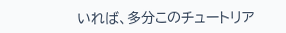いれば、多分このチュートリア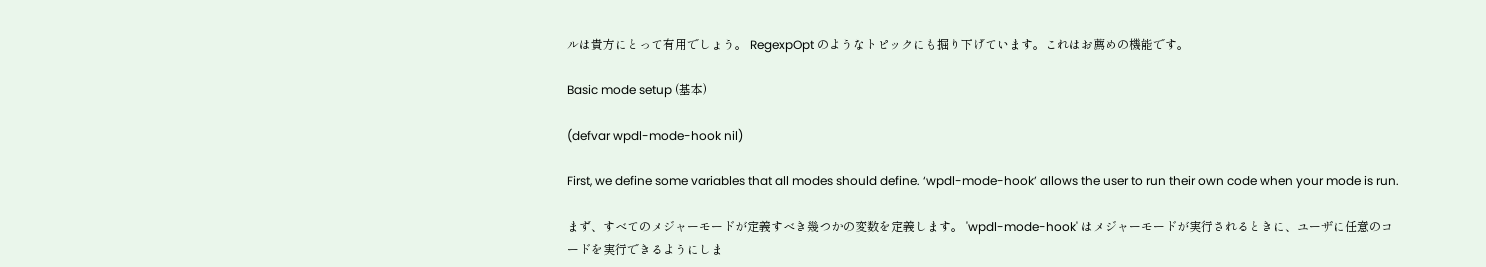ルは貴方にとって有用でしょう。 RegexpOpt のようなトピックにも掘り下げています。これはお薦めの機能です。

Basic mode setup (基本)

(defvar wpdl-mode-hook nil)

First, we define some variables that all modes should define. ‘wpdl-mode-hook’ allows the user to run their own code when your mode is run.

まず、すべてのメジャーモードが定義すべき幾つかの変数を定義します。 'wpdl-mode-hook' はメジャーモードが実行されるときに、ユーザに任意のコードを実行できるようにしま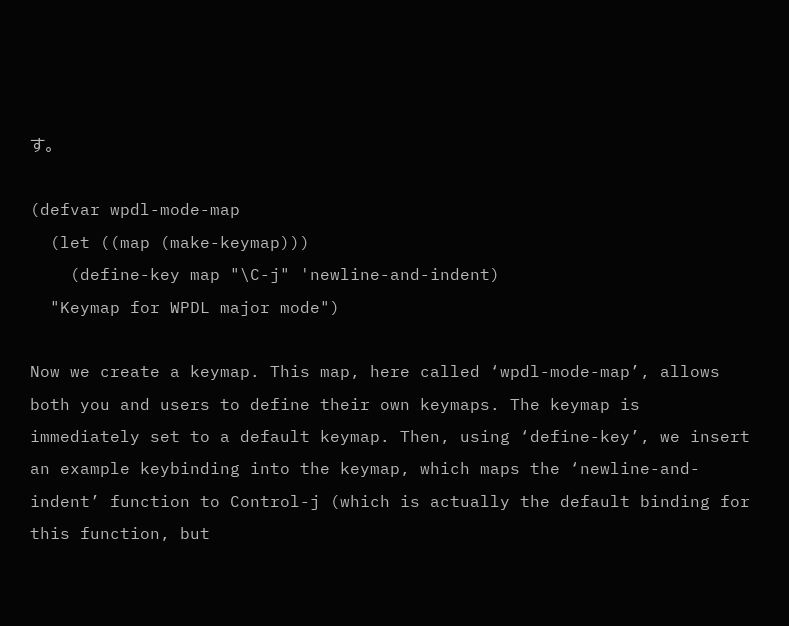す。

(defvar wpdl-mode-map
  (let ((map (make-keymap)))
    (define-key map "\C-j" 'newline-and-indent)
  "Keymap for WPDL major mode")

Now we create a keymap. This map, here called ‘wpdl-mode-map’, allows both you and users to define their own keymaps. The keymap is immediately set to a default keymap. Then, using ‘define-key’, we insert an example keybinding into the keymap, which maps the ‘newline-and-indent’ function to Control-j (which is actually the default binding for this function, but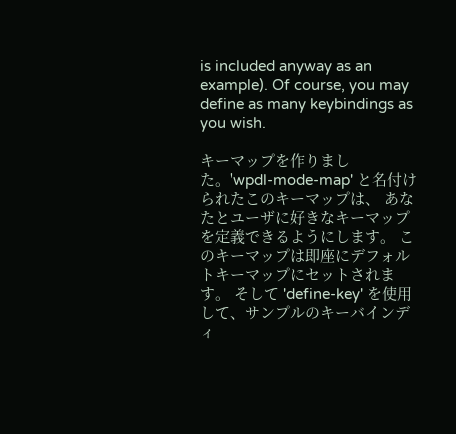is included anyway as an example). Of course, you may define as many keybindings as you wish.

キーマップを作りました。'wpdl-mode-map' と名付けられたこのキーマップは、 あなたとユーザに好きなキーマップを定義できるようにします。 このキーマップは即座にデフォルトキーマップにセットされます。 そして 'define-key' を使用して、サンプルのキーバインディ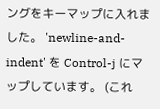ングをキーマップに入れました。 'newline-and-indent' を Control-j にマップしています。 (これ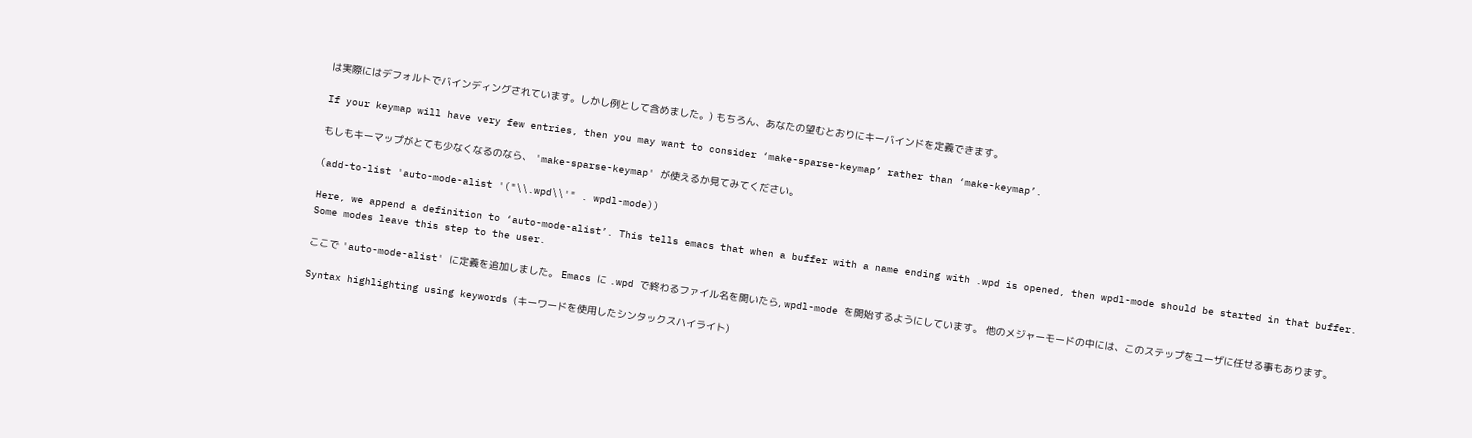は実際にはデフォルトでバインディングされています。しかし例として含めました。) もちろん、あなたの望むとおりにキーバインドを定義できます。

If your keymap will have very few entries, then you may want to consider ‘make-sparse-keymap’ rather than ‘make-keymap’.

もしもキーマップがとても少なくなるのなら、 'make-sparse-keymap' が使えるか見てみてください。

(add-to-list 'auto-mode-alist '("\\.wpd\\'" . wpdl-mode))

Here, we append a definition to ‘auto-mode-alist’. This tells emacs that when a buffer with a name ending with .wpd is opened, then wpdl-mode should be started in that buffer. Some modes leave this step to the user.

ここで 'auto-mode-alist' に定義を追加しました。 Emacs に .wpd で終わるファイル名を開いたら, wpdl-mode を開始するようにしています。 他のメジャーモードの中には、このステップをユーザに任せる事もあります。

Syntax highlighting using keywords (キーワードを使用したシンタックスハイライト)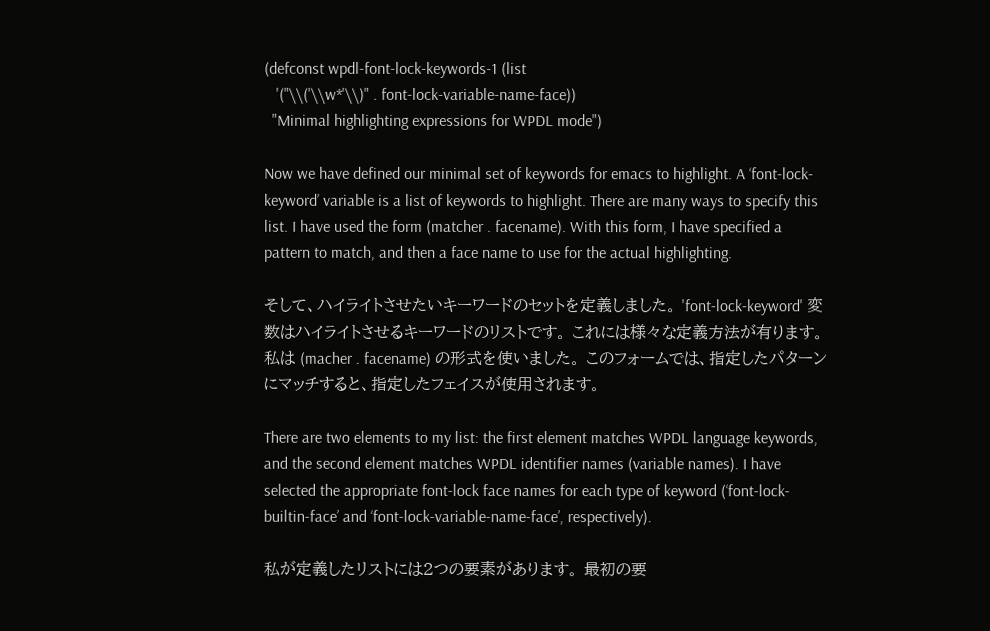(defconst wpdl-font-lock-keywords-1 (list
   '("\\('\\w*'\\)" . font-lock-variable-name-face))
  "Minimal highlighting expressions for WPDL mode")

Now we have defined our minimal set of keywords for emacs to highlight. A ‘font-lock-keyword’ variable is a list of keywords to highlight. There are many ways to specify this list. I have used the form (matcher . facename). With this form, I have specified a pattern to match, and then a face name to use for the actual highlighting.

そして、ハイライトさせたいキーワードのセットを定義しました。 'font-lock-keyword' 変数はハイライトさせるキーワードのリストです。 これには様々な定義方法が有ります。 私は (macher . facename) の形式を使いました。 このフォームでは、指定したパターンにマッチすると、指定したフェイスが使用されます。

There are two elements to my list: the first element matches WPDL language keywords, and the second element matches WPDL identifier names (variable names). I have selected the appropriate font-lock face names for each type of keyword (‘font-lock-builtin-face’ and ‘font-lock-variable-name-face’, respectively).

私が定義したリストには2つの要素があります。 最初の要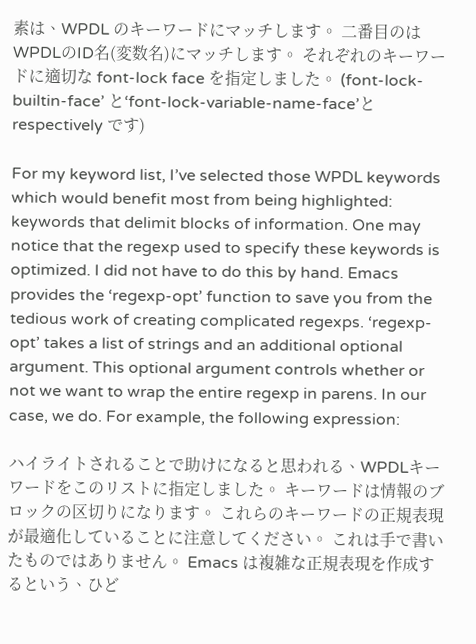素は、WPDL のキーワードにマッチします。 二番目のはWPDLのID名(変数名)にマッチします。 それぞれのキーワードに適切な font-lock face を指定しました。 (font-lock-builtin-face’ と‘font-lock-variable-name-face’と respectively です)

For my keyword list, I’ve selected those WPDL keywords which would benefit most from being highlighted: keywords that delimit blocks of information. One may notice that the regexp used to specify these keywords is optimized. I did not have to do this by hand. Emacs provides the ‘regexp-opt’ function to save you from the tedious work of creating complicated regexps. ‘regexp-opt’ takes a list of strings and an additional optional argument. This optional argument controls whether or not we want to wrap the entire regexp in parens. In our case, we do. For example, the following expression:

ハイライトされることで助けになると思われる、WPDLキーワードをこのリストに指定しました。 キーワードは情報のブロックの区切りになります。 これらのキーワードの正規表現が最適化していることに注意してください。 これは手で書いたものではありません。 Emacs は複雑な正規表現を作成するという、ひど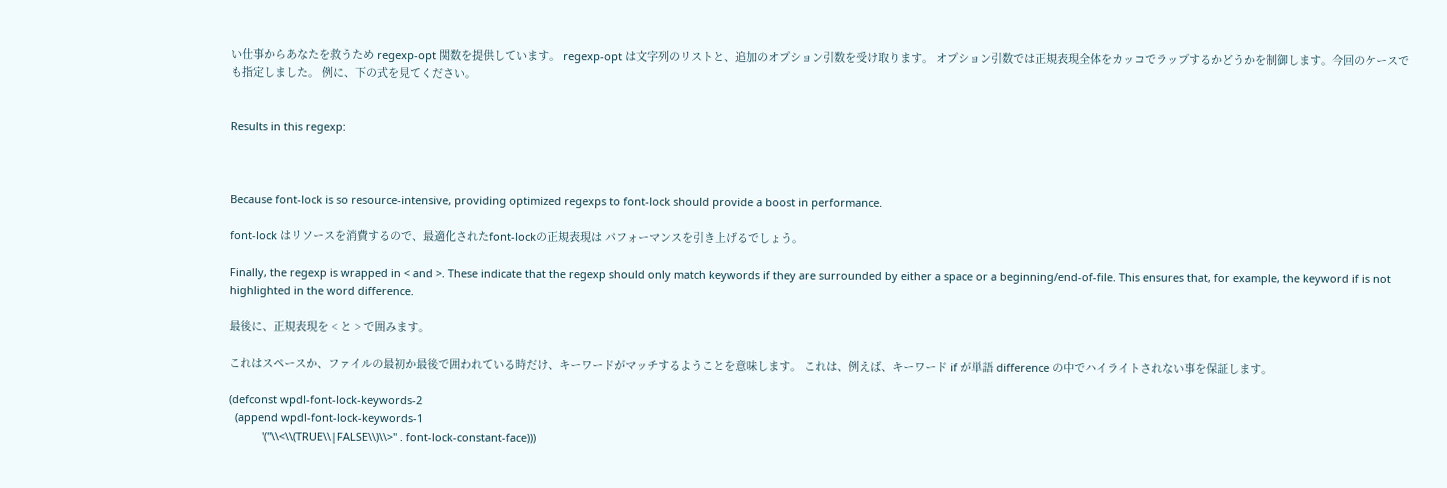い仕事からあなたを救うため regexp-opt 関数を提供しています。 regexp-opt は文字列のリストと、追加のオプション引数を受け取ります。 オプション引数では正規表現全体をカッコでラップするかどうかを制御します。今回のケースでも指定しました。 例に、下の式を見てください。


Results in this regexp:



Because font-lock is so resource-intensive, providing optimized regexps to font-lock should provide a boost in performance.

font-lock はリソースを消費するので、最適化されたfont-lockの正規表現は パフォーマンスを引き上げるでしょう。

Finally, the regexp is wrapped in < and >. These indicate that the regexp should only match keywords if they are surrounded by either a space or a beginning/end-of-file. This ensures that, for example, the keyword if is not highlighted in the word difference.

最後に、正規表現を < と > で囲みます。

これはスペースか、ファイルの最初か最後で囲われている時だけ、キーワードがマッチするようことを意味します。 これは、例えば、キーワード if が単語 difference の中でハイライトされない事を保証します。

(defconst wpdl-font-lock-keywords-2
  (append wpdl-font-lock-keywords-1
           '("\\<\\(TRUE\\|FALSE\\)\\>" . font-lock-constant-face)))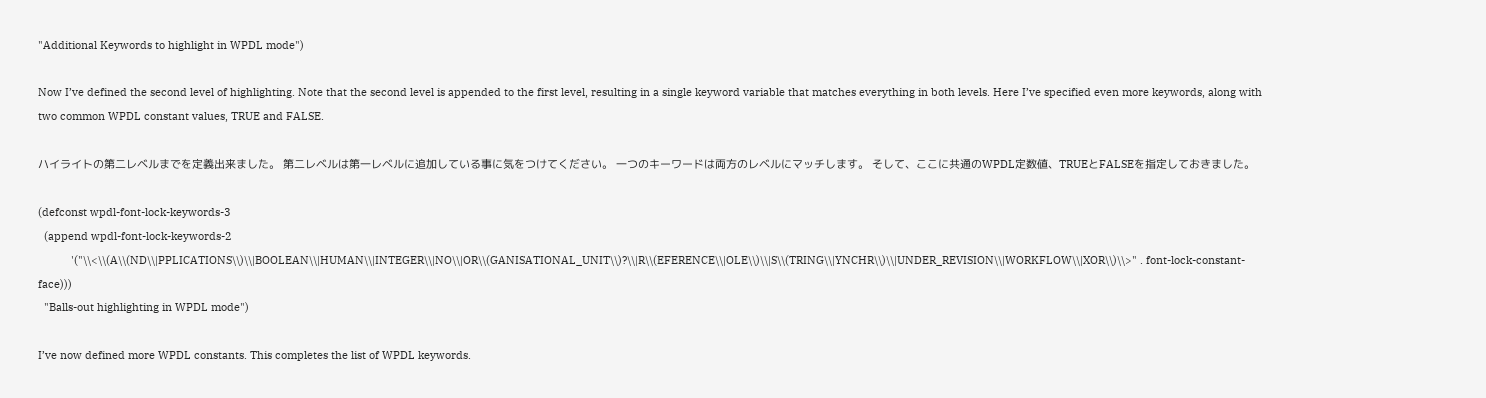"Additional Keywords to highlight in WPDL mode")

Now I’ve defined the second level of highlighting. Note that the second level is appended to the first level, resulting in a single keyword variable that matches everything in both levels. Here I’ve specified even more keywords, along with two common WPDL constant values, TRUE and FALSE.

ハイライトの第二レベルまでを定義出来ました。 第二レベルは第一レベルに追加している事に気をつけてください。 一つのキーワードは両方のレベルにマッチします。 そして、ここに共通のWPDL定数値、TRUEとFALSEを指定しておきました。

(defconst wpdl-font-lock-keywords-3
  (append wpdl-font-lock-keywords-2
           '("\\<\\(A\\(ND\\|PPLICATIONS\\)\\|BOOLEAN\\|HUMAN\\|INTEGER\\|NO\\|OR\\(GANISATIONAL_UNIT\\)?\\|R\\(EFERENCE\\|OLE\\)\\|S\\(TRING\\|YNCHR\\)\\|UNDER_REVISION\\|WORKFLOW\\|XOR\\)\\>" . font-lock-constant-face)))
  "Balls-out highlighting in WPDL mode")

I’ve now defined more WPDL constants. This completes the list of WPDL keywords.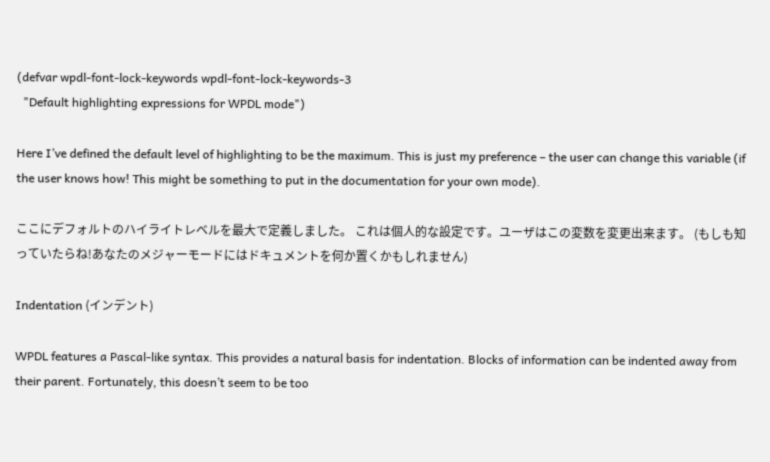(defvar wpdl-font-lock-keywords wpdl-font-lock-keywords-3
  "Default highlighting expressions for WPDL mode")

Here I’ve defined the default level of highlighting to be the maximum. This is just my preference – the user can change this variable (if the user knows how! This might be something to put in the documentation for your own mode).

ここにデフォルトのハイライトレベルを最大で定義しました。 これは個人的な設定です。ユーザはこの変数を変更出来ます。 (もしも知っていたらね!あなたのメジャーモードにはドキュメントを何か置くかもしれません)

Indentation (インデント)

WPDL features a Pascal-like syntax. This provides a natural basis for indentation. Blocks of information can be indented away from their parent. Fortunately, this doesn’t seem to be too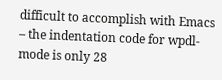difficult to accomplish with Emacs – the indentation code for wpdl-mode is only 28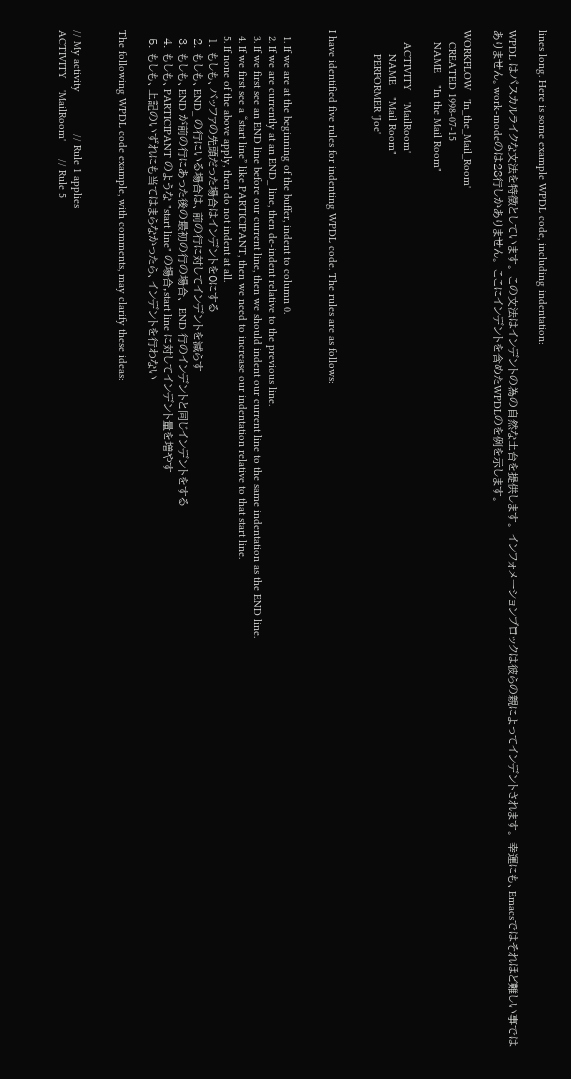lines long. Here is some example WPDL code, including indentation:

WPDL はパスカルライクな文法を特徴としています。 この文法はインデントの為の自然な土台を提供します。 インフォメーションブロックは彼らの親によってインデントされます。 幸運にも、Emacsではそれほど難しい事ではありません。work-modeのは28行しかありません。 ここにインデントを含めたWPDLのを例を示します。

WORKFLOW   'In_the_Mail_Room'
    CREATED 1998-07-15
    NAME    "In the Mail Room"

    ACTIVITY    'MailRoom'
        NAME    "Mail Room"
        PERFORMER 'Joe'


I have identified five rules for indenting WPDL code. The rules are as follows:


  1. If we are at the beginning of the buffer, indent to column 0.
  2. If we are currently at an END_ line, then de-indent relative to the previous line.
  3. If we first see an END line before our current line, then we should indent our current line to the same indentation as the END line.
  4. If we first see a “start line” like PARTICIPANT, then we need to increase our indentation relative to that start line.
  5. If none of the above apply, then do not indent at all.
  1. もしも、バッファの先頭だった場合はインデントを0にする
  2. もしも、END_ の行にいる場合は、前の行に対してインデントを減らす
  3. もしも、END が前の行にあった後の最初の行の場合、 END 行のインデントと同じインデントをする
  4. もしも、PARTICIPANT のような "start line" の場合,start line に対してインデント量を増やす
  5. もしも、上記のいずれにも当てはまらなかったら、インデントを行わない

The following WPDL code example, with comments, may clarify these ideas:


// My activity              // Rule 1 applies
ACTIVITY    'MailRoom'      // Rule 5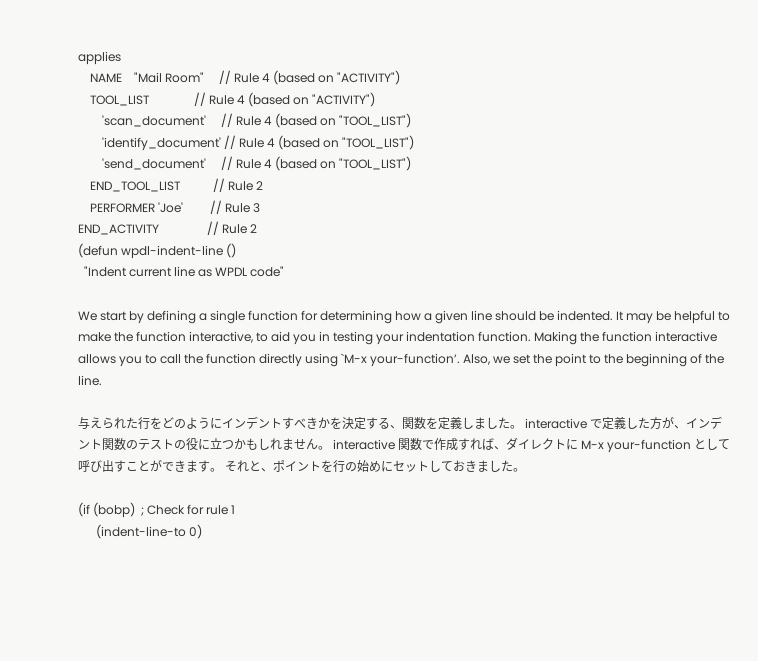applies
    NAME    "Mail Room"     // Rule 4 (based on "ACTIVITY")
    TOOL_LIST               // Rule 4 (based on "ACTIVITY")
        'scan_document'     // Rule 4 (based on "TOOL_LIST")
        'identify_document' // Rule 4 (based on "TOOL_LIST")
        'send_document'     // Rule 4 (based on "TOOL_LIST")
    END_TOOL_LIST           // Rule 2
    PERFORMER 'Joe'         // Rule 3
END_ACTIVITY                // Rule 2
(defun wpdl-indent-line ()
  "Indent current line as WPDL code"

We start by defining a single function for determining how a given line should be indented. It may be helpful to make the function interactive, to aid you in testing your indentation function. Making the function interactive allows you to call the function directly using `M-x your-function’. Also, we set the point to the beginning of the line.

与えられた行をどのようにインデントすべきかを決定する、関数を定義しました。 interactive で定義した方が、インデント関数のテストの役に立つかもしれません。 interactive 関数で作成すれば、ダイレクトに M-x your-function として呼び出すことができます。 それと、ポイントを行の始めにセットしておきました。

(if (bobp)  ; Check for rule 1
      (indent-line-to 0)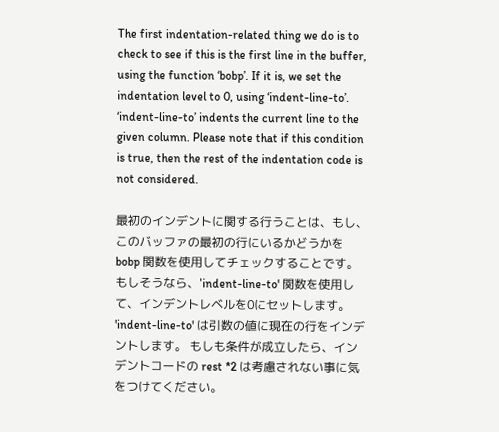The first indentation-related thing we do is to check to see if this is the first line in the buffer, using the function ‘bobp’. If it is, we set the indentation level to 0, using ‘indent-line-to’. ‘indent-line-to’ indents the current line to the given column. Please note that if this condition is true, then the rest of the indentation code is not considered.

最初のインデントに関する行うことは、もし、このバッファの最初の行にいるかどうかを bobp 関数を使用してチェックすることです。 もしそうなら、'indent-line-to' 関数を使用して、インデントレベルを0にセットします。 'indent-line-to' は引数の値に現在の行をインデントします。 もしも条件が成立したら、インデントコードの rest *2 は考慮されない事に気をつけてください。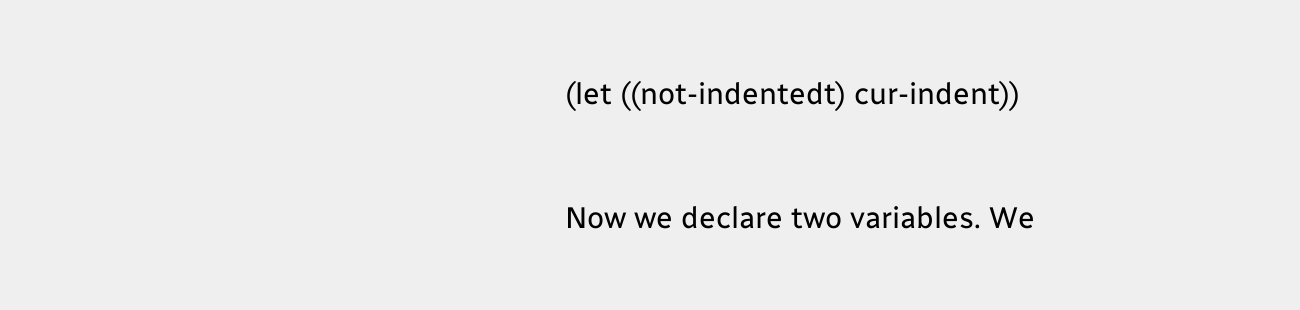(let ((not-indentedt) cur-indent))

Now we declare two variables. We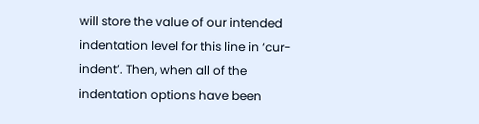will store the value of our intended indentation level for this line in ‘cur-indent’. Then, when all of the indentation options have been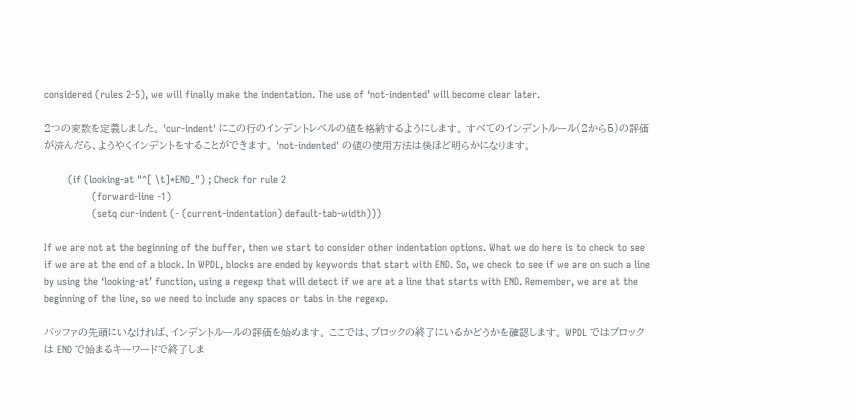considered (rules 2-5), we will finally make the indentation. The use of ‘not-indented’ will become clear later.

2つの変数を定義しました。 'cur-indent' にこの行のインデントレベルの値を格納するようにします。 すべてのインデントルール(2から5)の評価が済んだら、ようやくインデントをすることができます。 'not-indented' の値の使用方法は後ほど明らかになります。

        (if (looking-at "^[ \t]*END_") ; Check for rule 2
                (forward-line -1)
                (setq cur-indent (- (current-indentation) default-tab-width)))

If we are not at the beginning of the buffer, then we start to consider other indentation options. What we do here is to check to see if we are at the end of a block. In WPDL, blocks are ended by keywords that start with END. So, we check to see if we are on such a line by using the ‘looking-at’ function, using a regexp that will detect if we are at a line that starts with END. Remember, we are at the beginning of the line, so we need to include any spaces or tabs in the regexp.

バッファの先頭にいなければ、インデントルールの評価を始めます。 ここでは、ブロックの終了にいるかどうかを確認します。 WPDL ではブロックは END で始まるキーワードで終了しま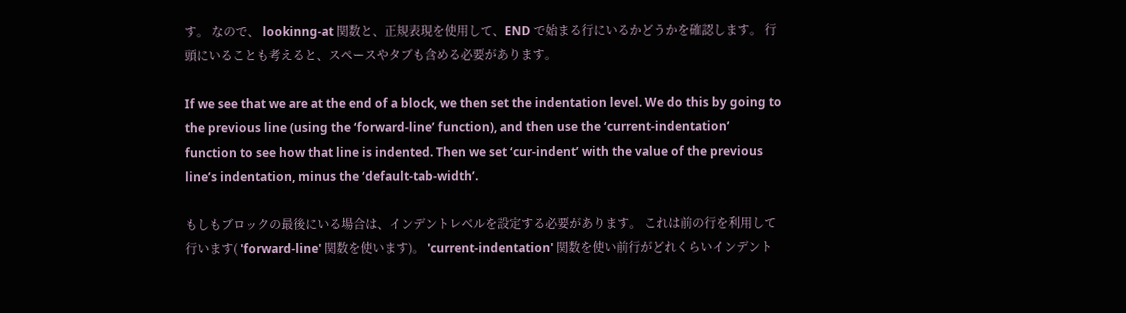す。 なので、 lookinng-at 関数と、正規表現を使用して、END で始まる行にいるかどうかを確認します。 行頭にいることも考えると、スペースやタブも含める必要があります。

If we see that we are at the end of a block, we then set the indentation level. We do this by going to the previous line (using the ‘forward-line’ function), and then use the ‘current-indentation’ function to see how that line is indented. Then we set ‘cur-indent’ with the value of the previous line’s indentation, minus the ‘default-tab-width’.

もしもブロックの最後にいる場合は、インデントレベルを設定する必要があります。 これは前の行を利用して行います( 'forward-line' 関数を使います)。 'current-indentation' 関数を使い前行がどれくらいインデント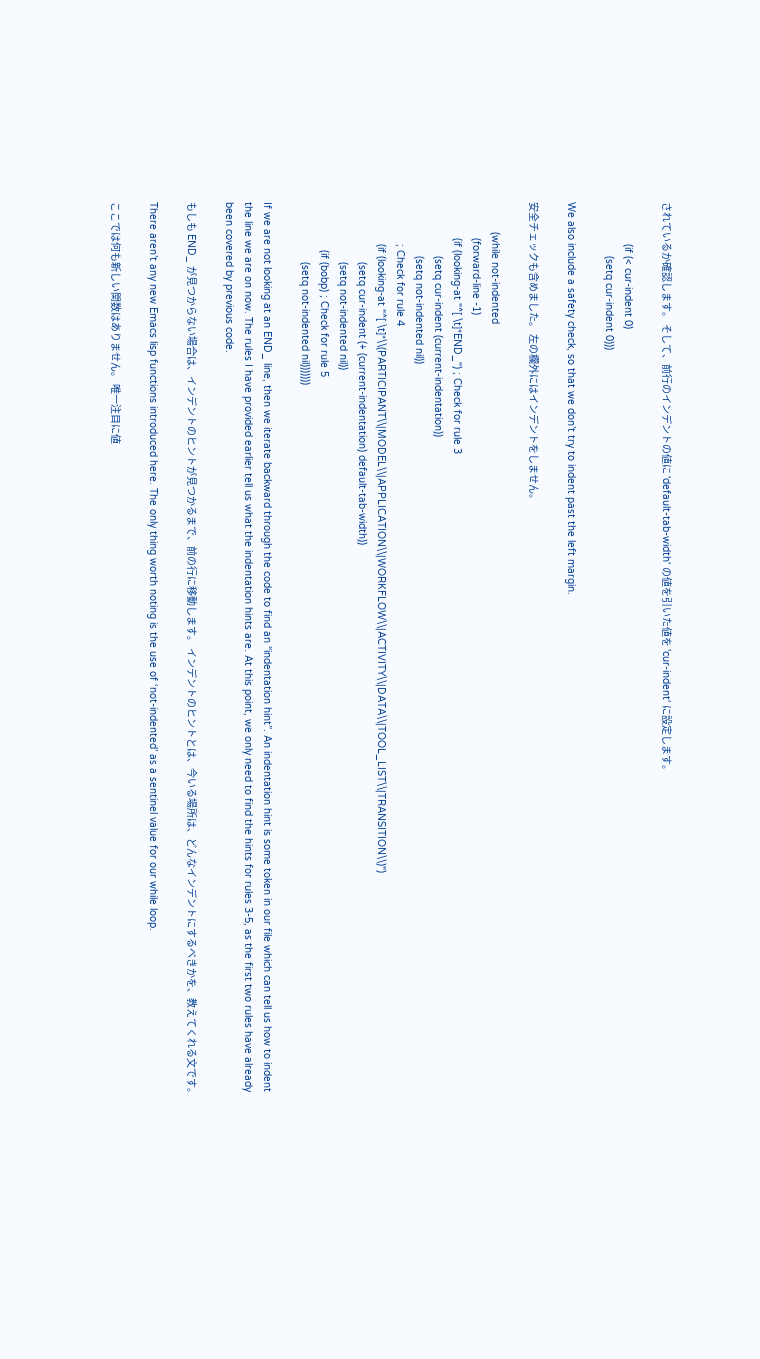されているか確認します。 そして、前行のインデントの値に 'default-tab-width' の値を引いた値を 'cur-indent' に設定します。

              (if (< cur-indent 0)
                  (setq cur-indent 0)))

We also include a safety check, so that we don’t try to indent past the left margin.

安全チェックも含めました。 左の欄外にはインデントをしません。

          (while not-indented
            (forward-line -1)
            (if (looking-at "^[ \t]*END_") ; Check for rule 3
                  (setq cur-indent (current-indentation))
                  (setq not-indented nil))
              ; Check for rule 4
              (if (looking-at "^[ \t]*\\(PARTICIPANT\\|MODEL\\|APPLICATION\\|WORKFLOW\\|ACTIVITY\\|DATA\\|TOOL_LIST\\|TRANSITION\\)")
                    (setq cur-indent (+ (current-indentation) default-tab-width))
                    (setq not-indented nil))
                (if (bobp) ; Check for rule 5
                    (setq not-indented nil)))))))

If we are not looking at an END_ line, then we iterate backward through the code to find an “indentation hint”. An indentation hint is some token in our file which can tell us how to indent the line we are on now. The rules I have provided earlier tell us what the indentation hints are. At this point, we only need to find the hints for rules 3-5, as the first two rules have already been covered by previous code.

もしも END_ が見つからない場合は、インデントのヒントが見つかるまで、前の行に移動します。 インデントのヒントとは、今いる場所は、どんなインデントにするべきかを、教えてくれる文です。

There aren’t any new Emacs lisp functions introduced here. The only thing worth noting is the use of ‘not-indented’ as a sentinel value for our while loop.

ここでは何も新しい関数はありません。 唯一注目に値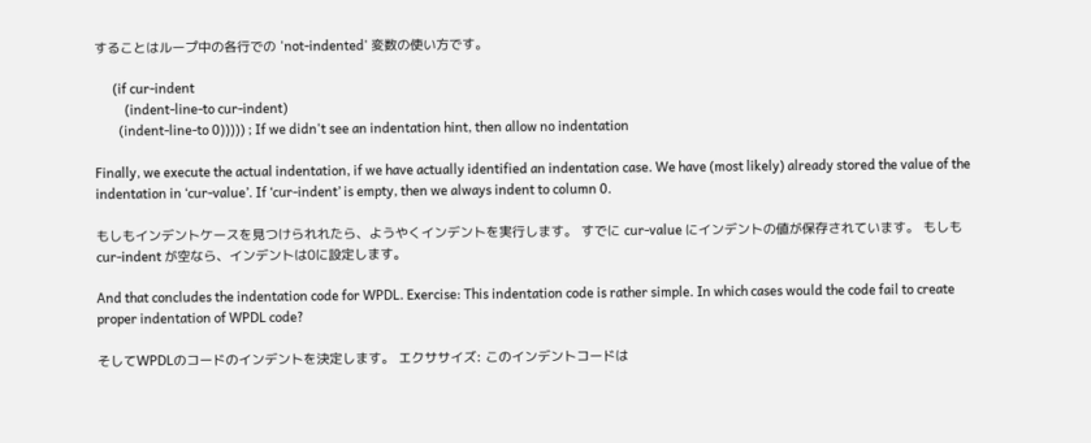することはループ中の各行での 'not-indented' 変数の使い方です。

      (if cur-indent
          (indent-line-to cur-indent)
        (indent-line-to 0))))) ; If we didn't see an indentation hint, then allow no indentation

Finally, we execute the actual indentation, if we have actually identified an indentation case. We have (most likely) already stored the value of the indentation in ‘cur-value’. If ‘cur-indent’ is empty, then we always indent to column 0.

もしもインデントケースを見つけられれたら、ようやくインデントを実行します。 すでに cur-value にインデントの値が保存されています。 もしも cur-indent が空なら、インデントは0に設定します。

And that concludes the indentation code for WPDL. Exercise: This indentation code is rather simple. In which cases would the code fail to create proper indentation of WPDL code?

そしてWPDLのコードのインデントを決定します。 エクササイズ: このインデントコードは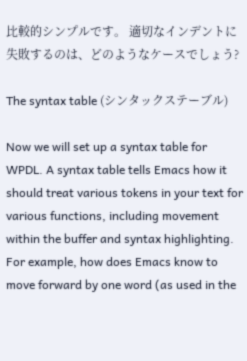比較的シンプルです。 適切なインデントに失敗するのは、どのようなケースでしょう?

The syntax table (シンタックステーブル)

Now we will set up a syntax table for WPDL. A syntax table tells Emacs how it should treat various tokens in your text for various functions, including movement within the buffer and syntax highlighting. For example, how does Emacs know to move forward by one word (as used in the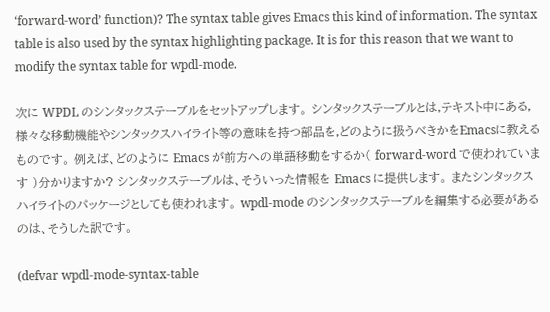‘forward-word’ function)? The syntax table gives Emacs this kind of information. The syntax table is also used by the syntax highlighting package. It is for this reason that we want to modify the syntax table for wpdl-mode.

次に WPDL のシンタックステーブルをセットアップします。 シンタックステーブルとは,テキスト中にある,様々な移動機能やシンタックスハイライト等の意味を持つ部品を,どのように扱うべきかをEmacsに教えるものです。 例えば、どのように Emacs が前方への単語移動をするか( forward-word で使われています )分かりますか? シンタックステーブルは、そういった情報を Emacs に提供します。 またシンタックスハイライトのパッケージとしても使われます。 wpdl-mode のシンタックステーブルを編集する必要があるのは、そうした訳です。

(defvar wpdl-mode-syntax-table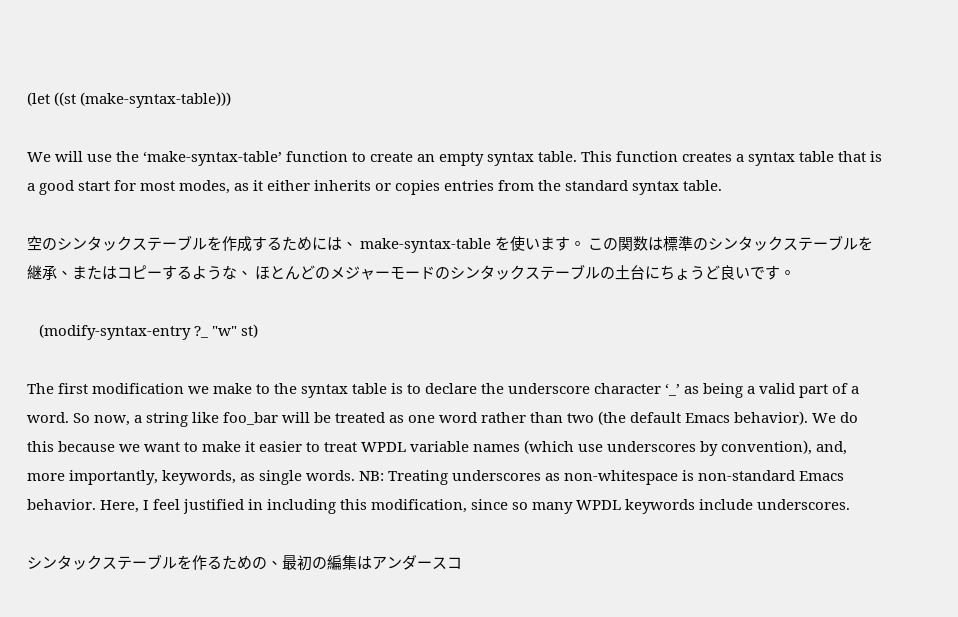(let ((st (make-syntax-table)))

We will use the ‘make-syntax-table’ function to create an empty syntax table. This function creates a syntax table that is a good start for most modes, as it either inherits or copies entries from the standard syntax table.

空のシンタックステーブルを作成するためには、 make-syntax-table を使います。 この関数は標準のシンタックステーブルを継承、またはコピーするような、 ほとんどのメジャーモードのシンタックステーブルの土台にちょうど良いです。

   (modify-syntax-entry ?_ "w" st)

The first modification we make to the syntax table is to declare the underscore character ‘_’ as being a valid part of a word. So now, a string like foo_bar will be treated as one word rather than two (the default Emacs behavior). We do this because we want to make it easier to treat WPDL variable names (which use underscores by convention), and, more importantly, keywords, as single words. NB: Treating underscores as non-whitespace is non-standard Emacs behavior. Here, I feel justified in including this modification, since so many WPDL keywords include underscores.

シンタックステーブルを作るための、最初の編集はアンダースコ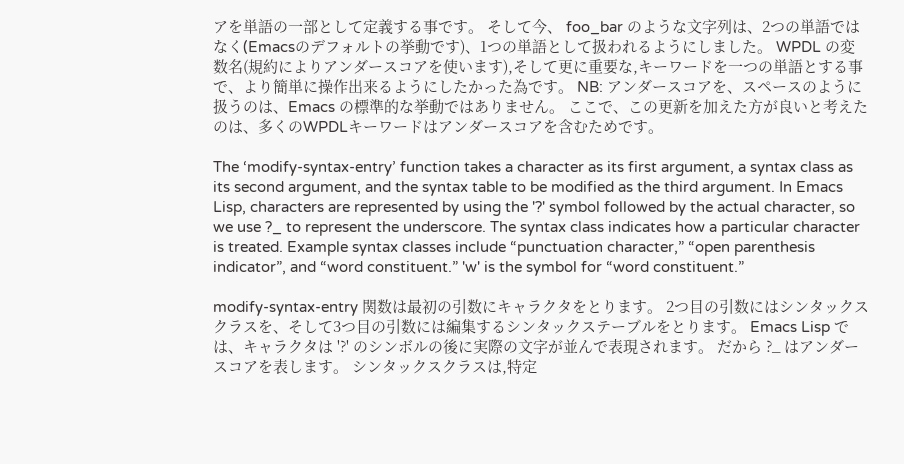アを単語の一部として定義する事です。 そして今、 foo_bar のような文字列は、2つの単語ではなく(Emacsのデフォルトの挙動です)、1つの単語として扱われるようにしました。 WPDL の変数名(規約によりアンダースコアを使います),そして更に重要な,キーワードを一つの単語とする事で、より簡単に操作出来るようにしたかった為です。 NB: アンダースコアを、スペースのように扱うのは、Emacs の標準的な挙動ではありません。 ここで、この更新を加えた方が良いと考えたのは、多くのWPDLキーワードはアンダースコアを含むためです。

The ‘modify-syntax-entry’ function takes a character as its first argument, a syntax class as its second argument, and the syntax table to be modified as the third argument. In Emacs Lisp, characters are represented by using the '?' symbol followed by the actual character, so we use ?_ to represent the underscore. The syntax class indicates how a particular character is treated. Example syntax classes include “punctuation character,” “open parenthesis indicator”, and “word constituent.” 'w' is the symbol for “word constituent.”

modify-syntax-entry 関数は最初の引数にキャラクタをとります。 2つ目の引数にはシンタックスクラスを、そして3つ目の引数には編集するシンタックステーブルをとります。 Emacs Lisp では、キャラクタは '?' のシンボルの後に実際の文字が並んで表現されます。 だから ?_ はアンダースコアを表します。 シンタックスクラスは,特定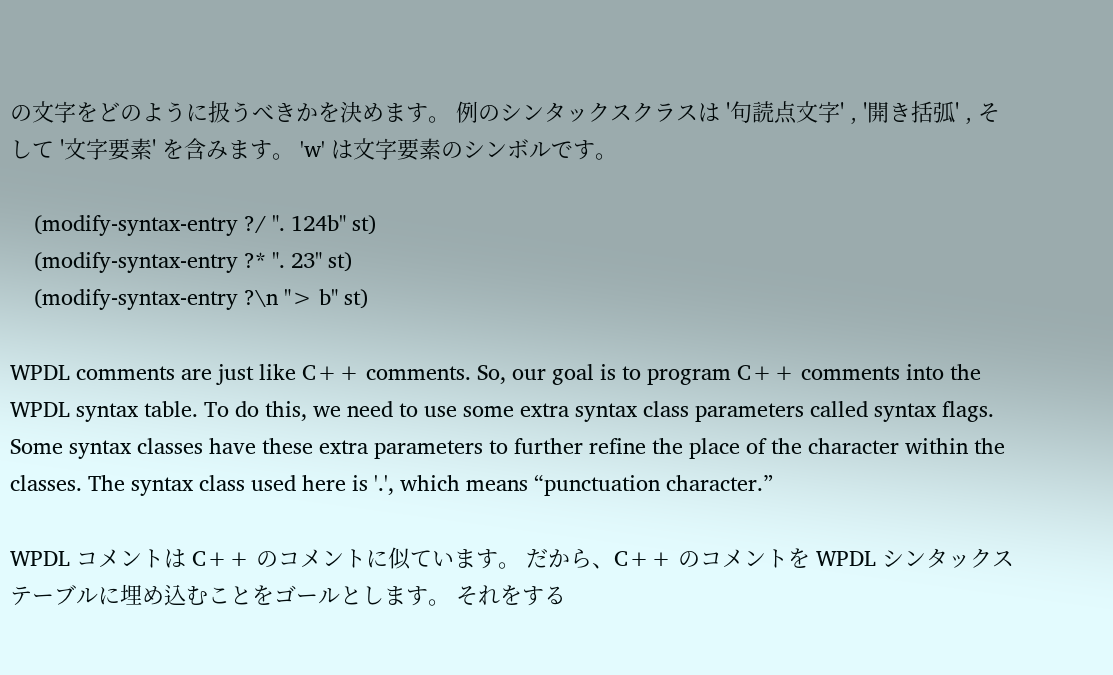の文字をどのように扱うべきかを決めます。 例のシンタックスクラスは '句読点文字' , '開き括弧' , そして '文字要素' を含みます。 'w' は文字要素のシンボルです。

    (modify-syntax-entry ?/ ". 124b" st)
    (modify-syntax-entry ?* ". 23" st)
    (modify-syntax-entry ?\n "> b" st)

WPDL comments are just like C++ comments. So, our goal is to program C++ comments into the WPDL syntax table. To do this, we need to use some extra syntax class parameters called syntax flags. Some syntax classes have these extra parameters to further refine the place of the character within the classes. The syntax class used here is '.', which means “punctuation character.”

WPDL コメントは C++ のコメントに似ています。 だから、C++ のコメントを WPDL シンタックステーブルに埋め込むことをゴールとします。 それをする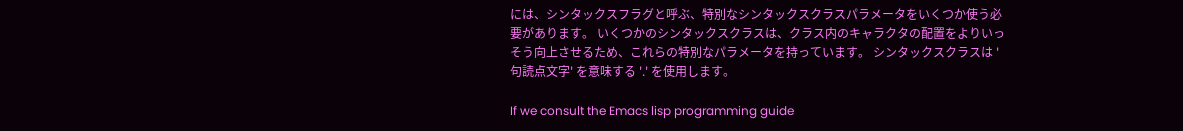には、シンタックスフラグと呼ぶ、特別なシンタックスクラスパラメータをいくつか使う必要があります。 いくつかのシンタックスクラスは、クラス内のキャラクタの配置をよりいっそう向上させるため、これらの特別なパラメータを持っています。 シンタックスクラスは '句読点文字' を意味する '.' を使用します。

If we consult the Emacs lisp programming guide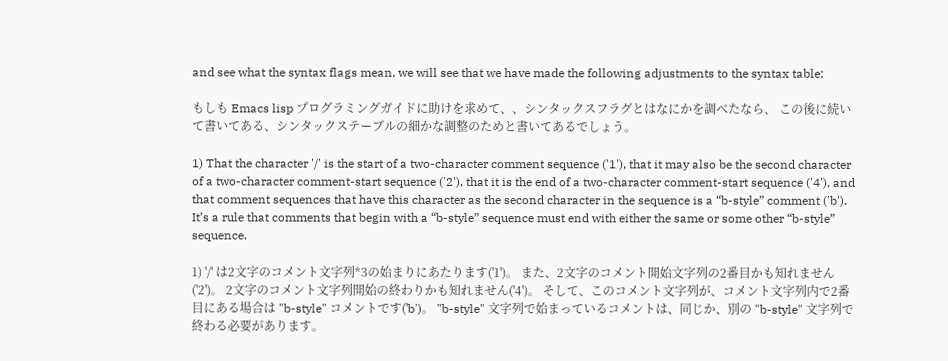and see what the syntax flags mean, we will see that we have made the following adjustments to the syntax table:

もしも Emacs lisp プログラミングガイドに助けを求めて、、シンタックスフラグとはなにかを調べたなら、 この後に続いて書いてある、シンタックステーブルの細かな調整のためと書いてあるでしょう。

1) That the character '/' is the start of a two-character comment sequence ('1'), that it may also be the second character of a two-character comment-start sequence ('2'), that it is the end of a two-character comment-start sequence ('4'), and that comment sequences that have this character as the second character in the sequence is a “b-style” comment ('b'). It’s a rule that comments that begin with a “b-style” sequence must end with either the same or some other “b-style” sequence.

1) '/' は2文字のコメント文字列*3の始まりにあたります('1')。 また、2文字のコメント開始文字列の2番目かも知れません('2')。 2文字のコメント文字列開始の終わりかも知れません('4')。 そして、このコメント文字列が、コメント文字列内で2番目にある場合は "b-style" コメントです('b')。 "b-style" 文字列で始まっているコメントは、同じか、別の "b-style" 文字列で終わる必要があります。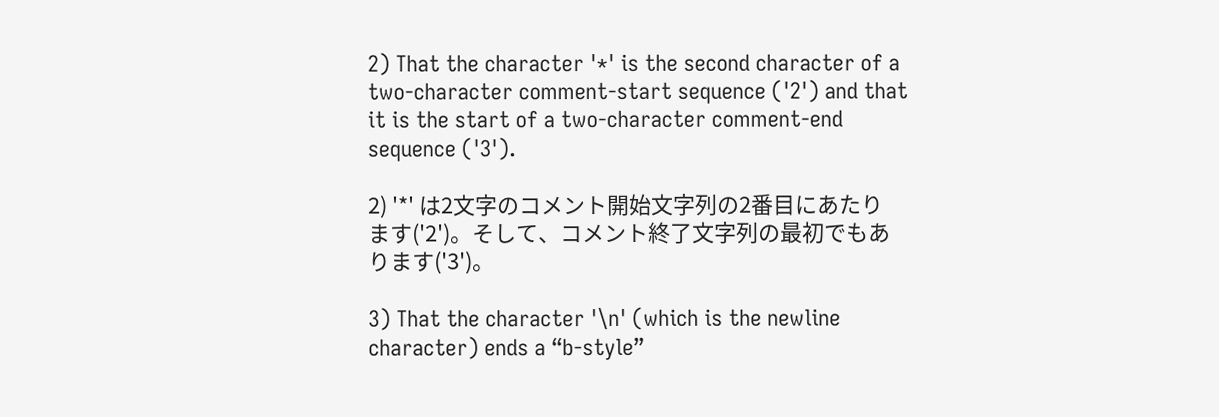2) That the character '*' is the second character of a two-character comment-start sequence ('2') and that it is the start of a two-character comment-end sequence ('3').

2) '*' は2文字のコメント開始文字列の2番目にあたります('2')。そして、コメント終了文字列の最初でもあります('3')。

3) That the character '\n' (which is the newline character) ends a “b-style”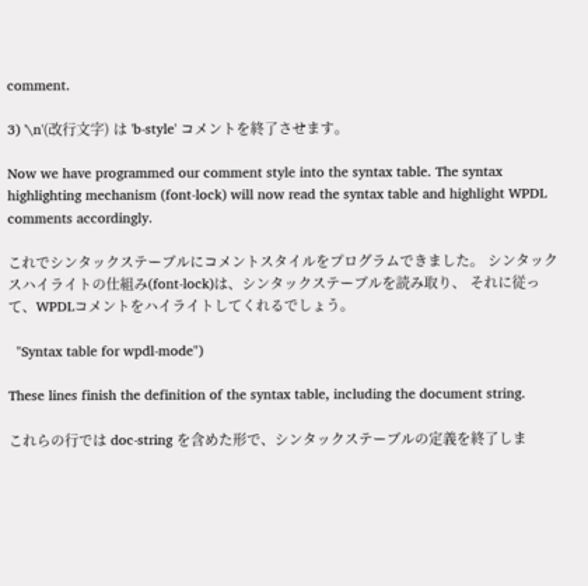comment.

3) '\n'(改行文字) は 'b-style' コメントを終了させます。

Now we have programmed our comment style into the syntax table. The syntax highlighting mechanism (font-lock) will now read the syntax table and highlight WPDL comments accordingly.

これでシンタックステーブルにコメントスタイルをプログラムできました。 シンタックスハイライトの仕組み(font-lock)は、シンタックステーブルを読み取り、 それに従って、WPDLコメントをハイライトしてくれるでしょう。

  "Syntax table for wpdl-mode")

These lines finish the definition of the syntax table, including the document string.

これらの行では doc-string を含めた形で、シンタックステーブルの定義を終了しま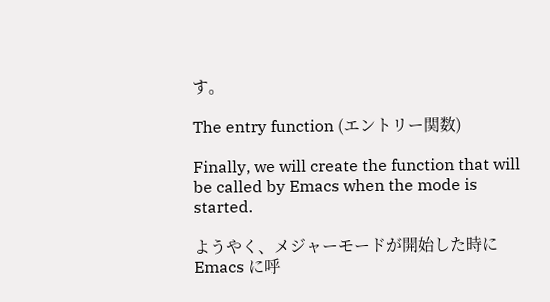す。

The entry function (エントリー関数)

Finally, we will create the function that will be called by Emacs when the mode is started.

ようやく、メジャーモードが開始した時に Emacs に呼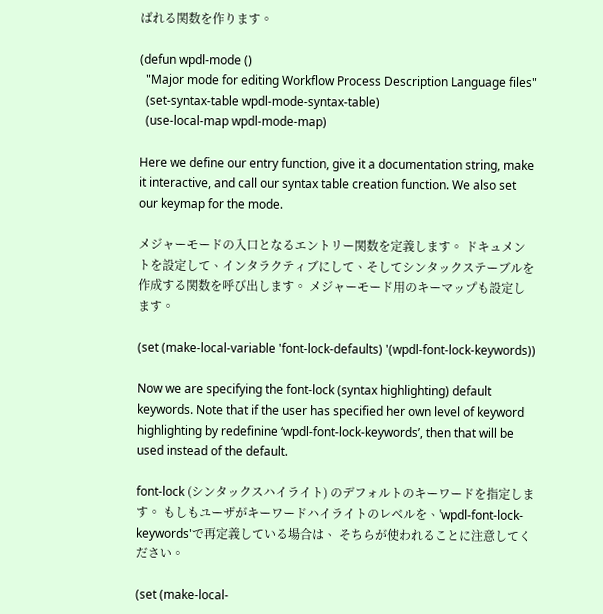ばれる関数を作ります。

(defun wpdl-mode ()
  "Major mode for editing Workflow Process Description Language files"
  (set-syntax-table wpdl-mode-syntax-table)
  (use-local-map wpdl-mode-map)

Here we define our entry function, give it a documentation string, make it interactive, and call our syntax table creation function. We also set our keymap for the mode.

メジャーモードの入口となるエントリー関数を定義します。 ドキュメントを設定して、インタラクティブにして、そしてシンタックステーブルを作成する関数を呼び出します。 メジャーモード用のキーマップも設定します。

(set (make-local-variable 'font-lock-defaults) '(wpdl-font-lock-keywords))

Now we are specifying the font-lock (syntax highlighting) default keywords. Note that if the user has specified her own level of keyword highlighting by redefinine ‘wpdl-font-lock-keywords’, then that will be used instead of the default.

font-lock (シンタックスハイライト) のデフォルトのキーワードを指定します。 もしもユーザがキーワードハイライトのレベルを、'wpdl-font-lock-keywords'で再定義している場合は、 そちらが使われることに注意してください。

(set (make-local-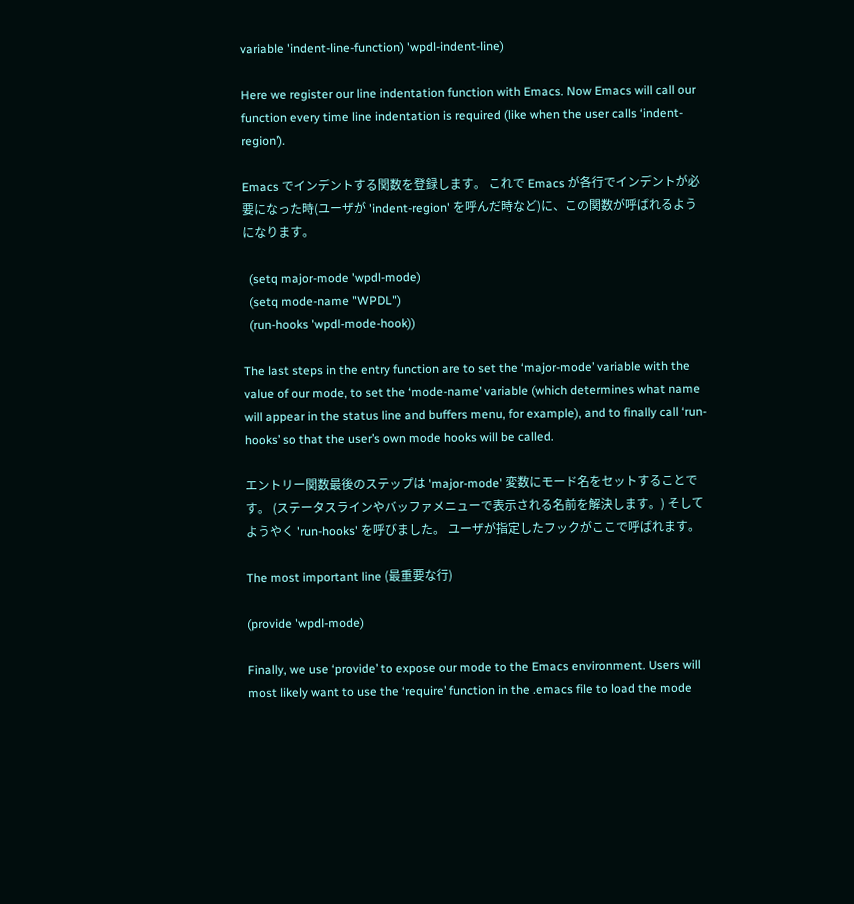variable 'indent-line-function) 'wpdl-indent-line)

Here we register our line indentation function with Emacs. Now Emacs will call our function every time line indentation is required (like when the user calls ‘indent-region’).

Emacs でインデントする関数を登録します。 これで Emacs が各行でインデントが必要になった時(ユーザが 'indent-region' を呼んだ時など)に、この関数が呼ばれるようになります。

  (setq major-mode 'wpdl-mode)
  (setq mode-name "WPDL")
  (run-hooks 'wpdl-mode-hook))

The last steps in the entry function are to set the ‘major-mode’ variable with the value of our mode, to set the ‘mode-name’ variable (which determines what name will appear in the status line and buffers menu, for example), and to finally call ‘run-hooks’ so that the user’s own mode hooks will be called.

エントリー関数最後のステップは 'major-mode' 変数にモード名をセットすることです。 (ステータスラインやバッファメニューで表示される名前を解決します。) そしてようやく 'run-hooks' を呼びました。 ユーザが指定したフックがここで呼ばれます。

The most important line (最重要な行)

(provide 'wpdl-mode)

Finally, we use ‘provide’ to expose our mode to the Emacs environment. Users will most likely want to use the ‘require’ function in the .emacs file to load the mode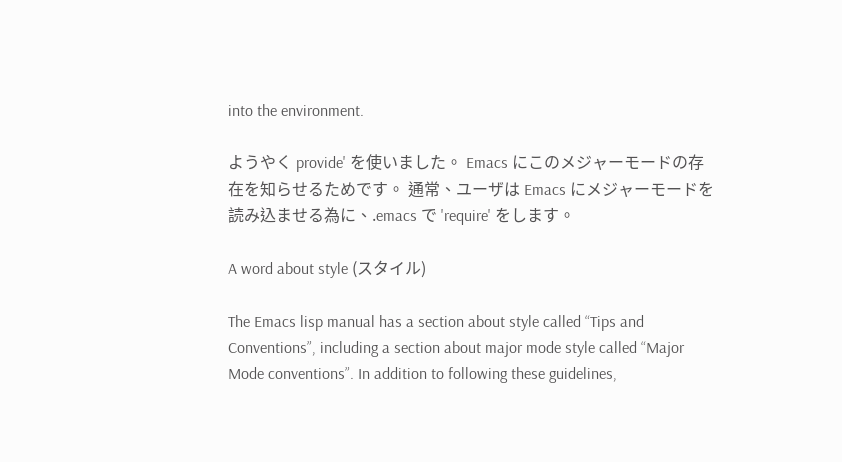into the environment.

ようやく provide' を使いました。 Emacs にこのメジャーモードの存在を知らせるためです。 通常、ユーザは Emacs にメジャーモードを読み込ませる為に、.emacs で 'require' をします。

A word about style (スタイル)

The Emacs lisp manual has a section about style called “Tips and Conventions”, including a section about major mode style called “Major Mode conventions”. In addition to following these guidelines,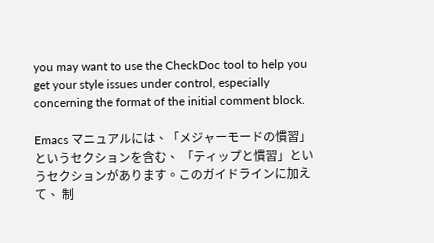you may want to use the CheckDoc tool to help you get your style issues under control, especially concerning the format of the initial comment block.

Emacs マニュアルには、「メジャーモードの慣習」というセクションを含む、 「ティップと慣習」というセクションがあります。このガイドラインに加えて、 制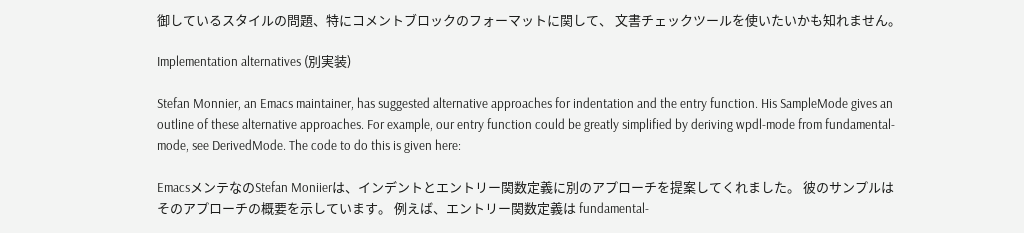御しているスタイルの問題、特にコメントブロックのフォーマットに関して、 文書チェックツールを使いたいかも知れません。

Implementation alternatives (別実装)

Stefan Monnier, an Emacs maintainer, has suggested alternative approaches for indentation and the entry function. His SampleMode gives an outline of these alternative approaches. For example, our entry function could be greatly simplified by deriving wpdl-mode from fundamental-mode, see DerivedMode. The code to do this is given here:

EmacsメンテなのStefan Moniierは、インデントとエントリー関数定義に別のアプローチを提案してくれました。 彼のサンプルはそのアプローチの概要を示しています。 例えば、エントリー関数定義は fundamental-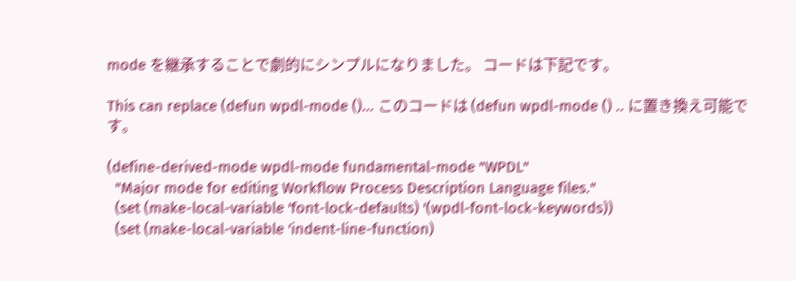mode を継承することで劇的にシンプルになりました。 コードは下記です。

This can replace (defun wpdl-mode ()... このコードは (defun wpdl-mode () .. に置き換え可能です。

(define-derived-mode wpdl-mode fundamental-mode "WPDL"
  "Major mode for editing Workflow Process Description Language files."
  (set (make-local-variable 'font-lock-defaults) '(wpdl-font-lock-keywords))
  (set (make-local-variable 'indent-line-function)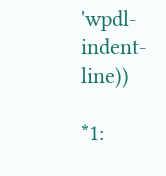'wpdl-indent-line))

*1: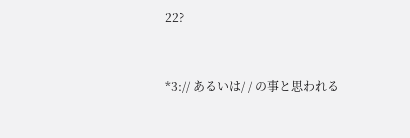22?


*3:// あるいは/ / の事と思われる